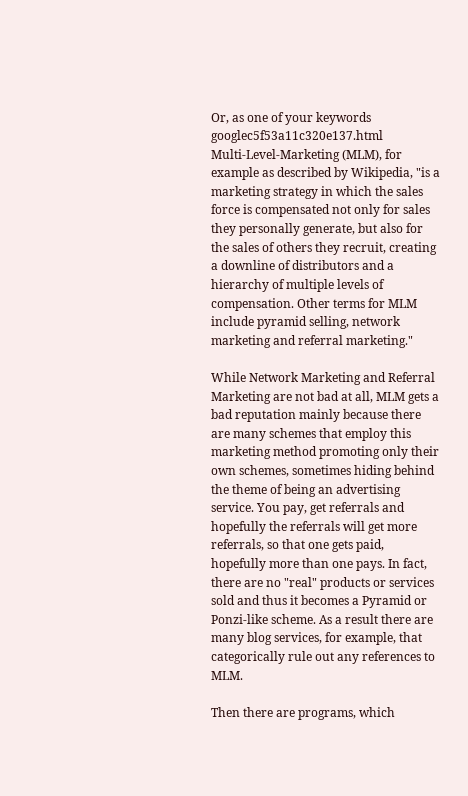Or, as one of your keywords googlec5f53a11c320e137.html
Multi-Level-Marketing (MLM), for example as described by Wikipedia, "is a marketing strategy in which the sales force is compensated not only for sales they personally generate, but also for the sales of others they recruit, creating a downline of distributors and a hierarchy of multiple levels of compensation. Other terms for MLM include pyramid selling, network marketing and referral marketing."

While Network Marketing and Referral Marketing are not bad at all, MLM gets a bad reputation mainly because there are many schemes that employ this marketing method promoting only their own schemes, sometimes hiding behind the theme of being an advertising service. You pay, get referrals and hopefully the referrals will get more referrals, so that one gets paid, hopefully more than one pays. In fact, there are no "real" products or services sold and thus it becomes a Pyramid or Ponzi-like scheme. As a result there are many blog services, for example, that categorically rule out any references to MLM.

Then there are programs, which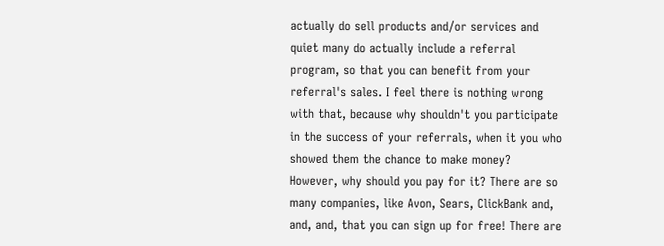actually do sell products and/or services and quiet many do actually include a referral program, so that you can benefit from your referral's sales. I feel there is nothing wrong with that, because why shouldn't you participate in the success of your referrals, when it you who showed them the chance to make money? However, why should you pay for it? There are so many companies, like Avon, Sears, ClickBank and, and, and, that you can sign up for free! There are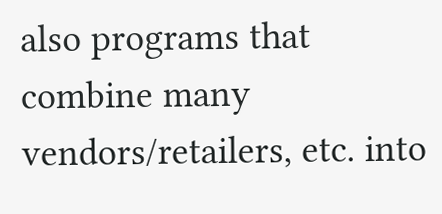also programs that combine many vendors/retailers, etc. into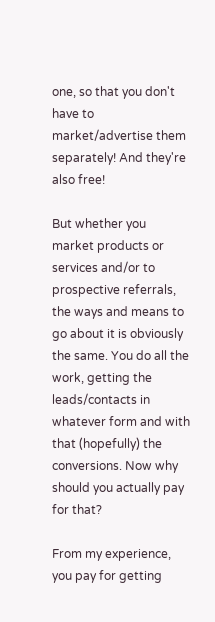one, so that you don't have to market/advertise them separately! And they're also free!

But whether you market products or services and/or to prospective referrals, the ways and means to go about it is obviously the same. You do all the work, getting the leads/contacts in whatever form and with that (hopefully) the conversions. Now why should you actually pay for that?

From my experience, you pay for getting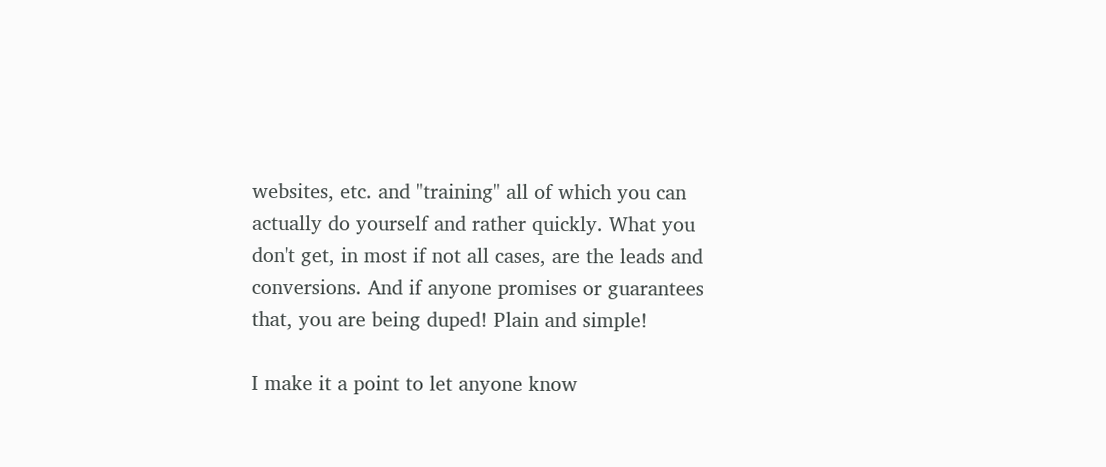websites, etc. and "training" all of which you can actually do yourself and rather quickly. What you don't get, in most if not all cases, are the leads and conversions. And if anyone promises or guarantees that, you are being duped! Plain and simple!

I make it a point to let anyone know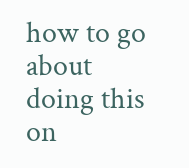how to go about doing this on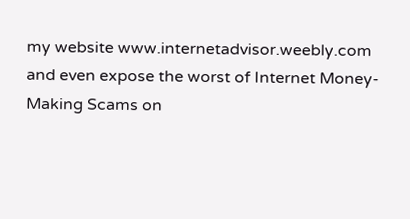my website www.internetadvisor.weebly.com and even expose the worst of Internet Money-Making Scams on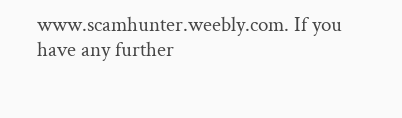www.scamhunter.weebly.com. If you have any further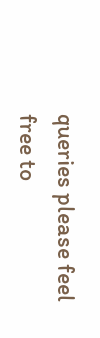queries please feel free to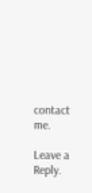contact me.

Leave a Reply.